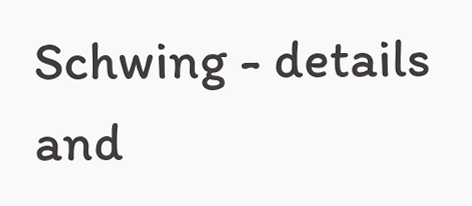Schwing - details and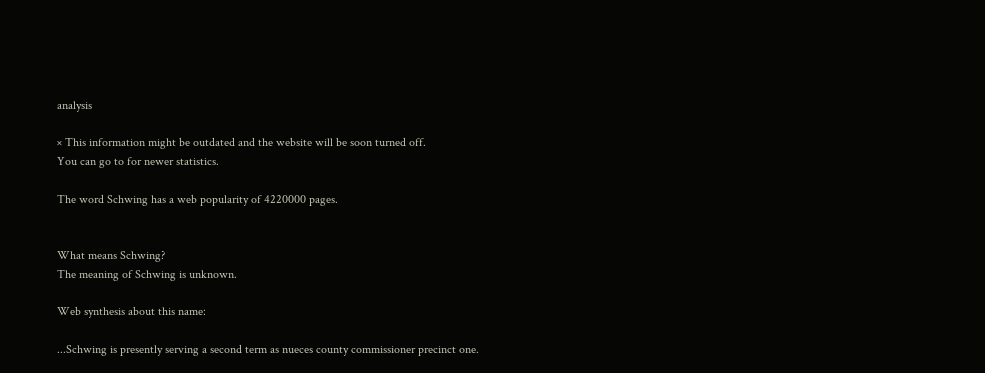analysis

× This information might be outdated and the website will be soon turned off.
You can go to for newer statistics.

The word Schwing has a web popularity of 4220000 pages.


What means Schwing?
The meaning of Schwing is unknown.

Web synthesis about this name:

...Schwing is presently serving a second term as nueces county commissioner precinct one.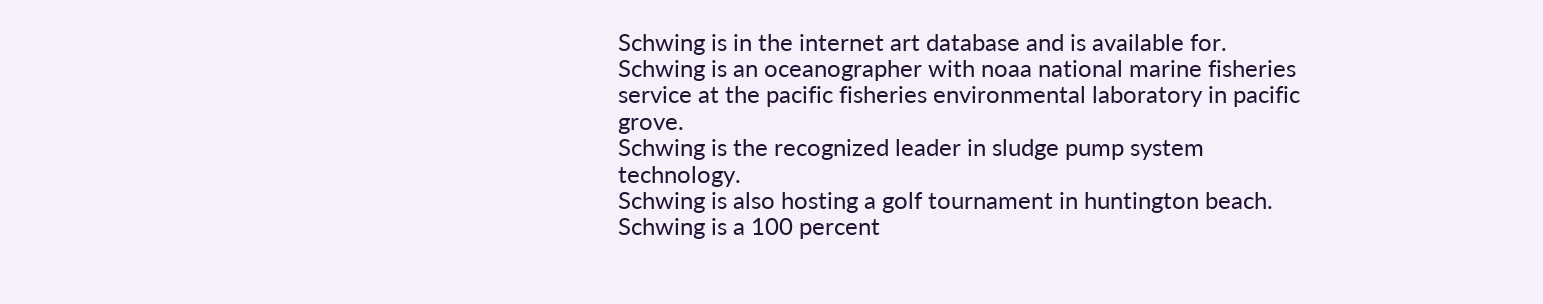Schwing is in the internet art database and is available for.
Schwing is an oceanographer with noaa national marine fisheries service at the pacific fisheries environmental laboratory in pacific grove.
Schwing is the recognized leader in sludge pump system technology.
Schwing is also hosting a golf tournament in huntington beach.
Schwing is a 100 percent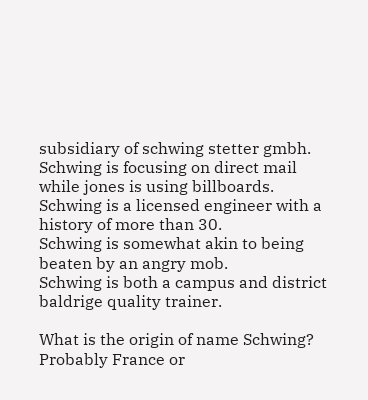subsidiary of schwing stetter gmbh.
Schwing is focusing on direct mail while jones is using billboards.
Schwing is a licensed engineer with a history of more than 30.
Schwing is somewhat akin to being beaten by an angry mob.
Schwing is both a campus and district baldrige quality trainer.

What is the origin of name Schwing? Probably France or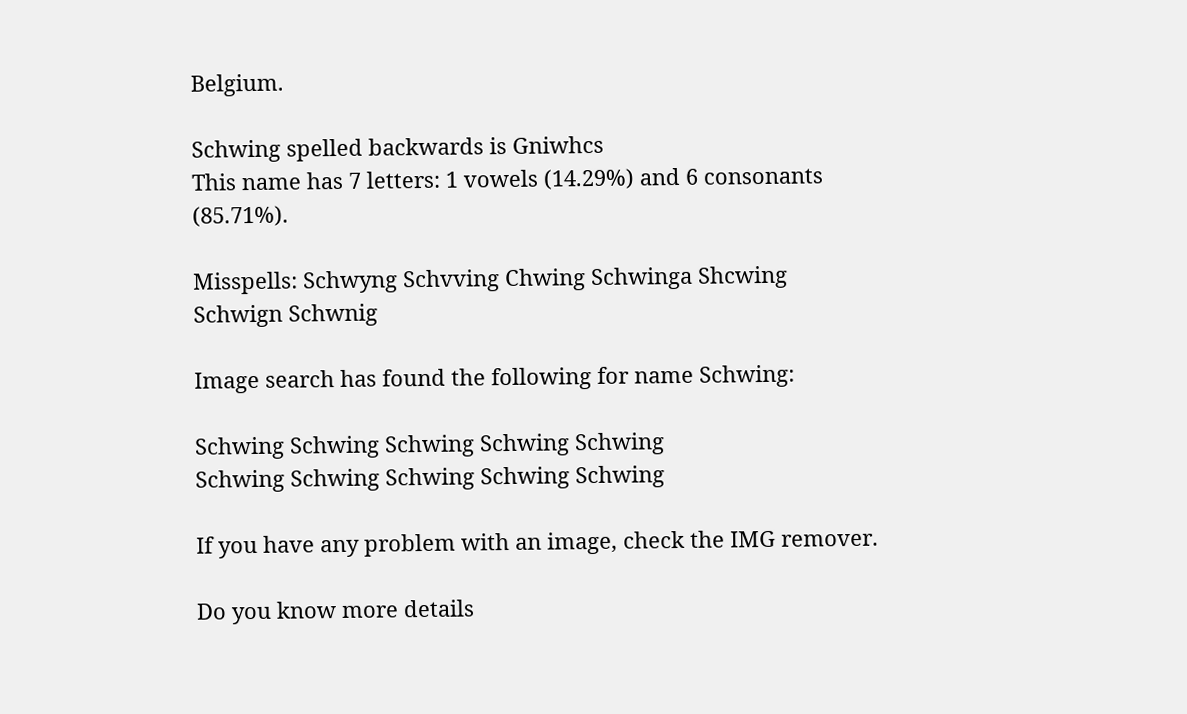Belgium.

Schwing spelled backwards is Gniwhcs
This name has 7 letters: 1 vowels (14.29%) and 6 consonants (85.71%).

Misspells: Schwyng Schvving Chwing Schwinga Shcwing Schwign Schwnig

Image search has found the following for name Schwing:

Schwing Schwing Schwing Schwing Schwing
Schwing Schwing Schwing Schwing Schwing

If you have any problem with an image, check the IMG remover.

Do you know more details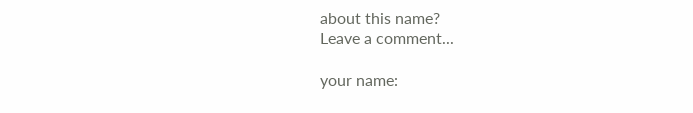about this name?
Leave a comment...

your name: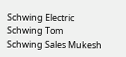Schwing Electric
Schwing Tom
Schwing Sales Mukesh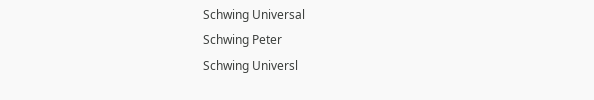Schwing Universal
Schwing Peter
Schwing Universl